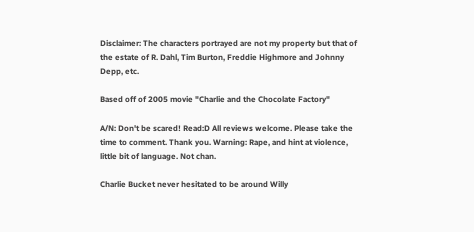Disclaimer: The characters portrayed are not my property but that of the estate of R. Dahl, Tim Burton, Freddie Highmore and Johnny Depp, etc.

Based off of 2005 movie "Charlie and the Chocolate Factory"

A/N: Don't be scared! Read:D All reviews welcome. Please take the time to comment. Thank you. Warning: Rape, and hint at violence, little bit of language. Not chan.

Charlie Bucket never hesitated to be around Willy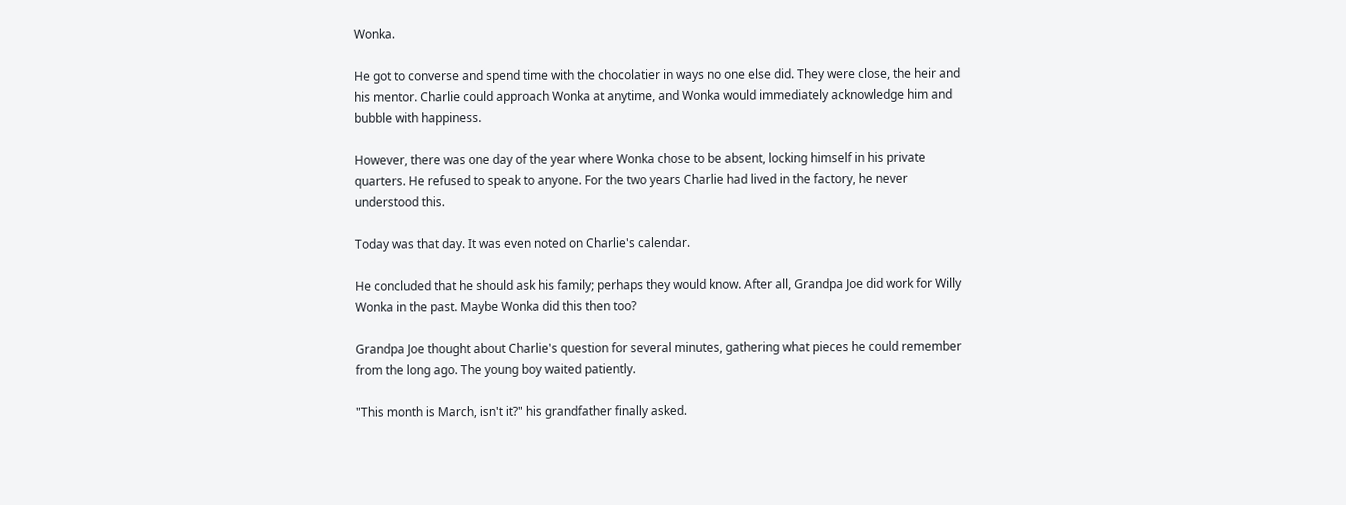Wonka.

He got to converse and spend time with the chocolatier in ways no one else did. They were close, the heir and his mentor. Charlie could approach Wonka at anytime, and Wonka would immediately acknowledge him and bubble with happiness.

However, there was one day of the year where Wonka chose to be absent, locking himself in his private quarters. He refused to speak to anyone. For the two years Charlie had lived in the factory, he never understood this.

Today was that day. It was even noted on Charlie's calendar.

He concluded that he should ask his family; perhaps they would know. After all, Grandpa Joe did work for Willy Wonka in the past. Maybe Wonka did this then too?

Grandpa Joe thought about Charlie's question for several minutes, gathering what pieces he could remember from the long ago. The young boy waited patiently.

"This month is March, isn't it?" his grandfather finally asked.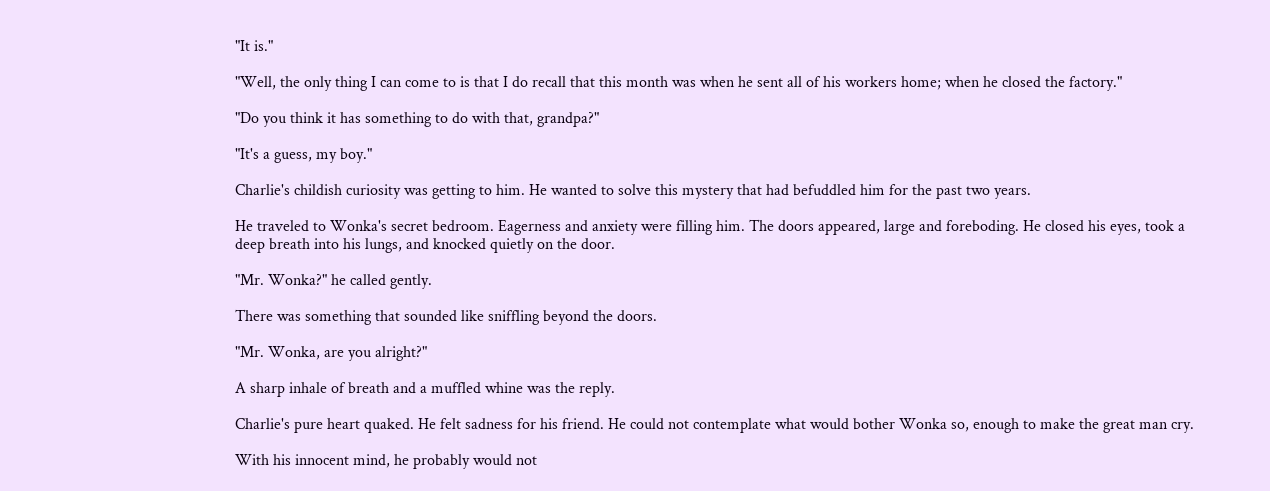"It is."

"Well, the only thing I can come to is that I do recall that this month was when he sent all of his workers home; when he closed the factory."

"Do you think it has something to do with that, grandpa?"

"It's a guess, my boy."

Charlie's childish curiosity was getting to him. He wanted to solve this mystery that had befuddled him for the past two years.

He traveled to Wonka's secret bedroom. Eagerness and anxiety were filling him. The doors appeared, large and foreboding. He closed his eyes, took a deep breath into his lungs, and knocked quietly on the door.

"Mr. Wonka?" he called gently.

There was something that sounded like sniffling beyond the doors.

"Mr. Wonka, are you alright?"

A sharp inhale of breath and a muffled whine was the reply.

Charlie's pure heart quaked. He felt sadness for his friend. He could not contemplate what would bother Wonka so, enough to make the great man cry.

With his innocent mind, he probably would not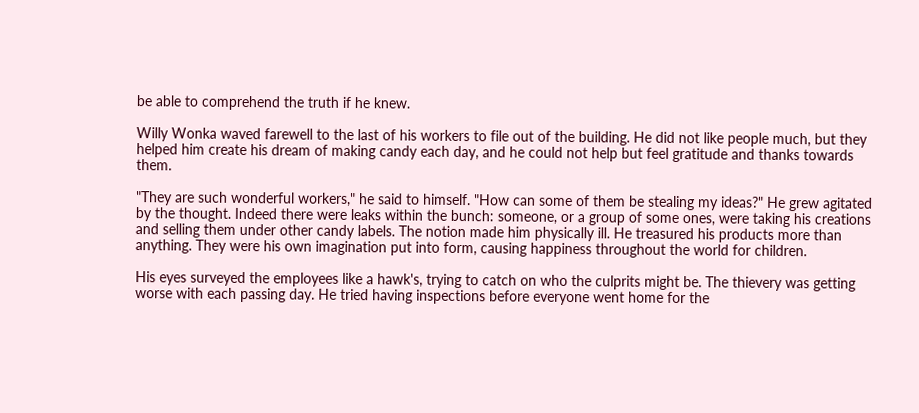be able to comprehend the truth if he knew.

Willy Wonka waved farewell to the last of his workers to file out of the building. He did not like people much, but they helped him create his dream of making candy each day, and he could not help but feel gratitude and thanks towards them.

"They are such wonderful workers," he said to himself. "How can some of them be stealing my ideas?" He grew agitated by the thought. Indeed there were leaks within the bunch: someone, or a group of some ones, were taking his creations and selling them under other candy labels. The notion made him physically ill. He treasured his products more than anything. They were his own imagination put into form, causing happiness throughout the world for children.

His eyes surveyed the employees like a hawk's, trying to catch on who the culprits might be. The thievery was getting worse with each passing day. He tried having inspections before everyone went home for the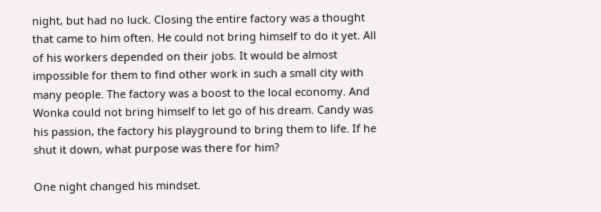night, but had no luck. Closing the entire factory was a thought that came to him often. He could not bring himself to do it yet. All of his workers depended on their jobs. It would be almost impossible for them to find other work in such a small city with many people. The factory was a boost to the local economy. And Wonka could not bring himself to let go of his dream. Candy was his passion, the factory his playground to bring them to life. If he shut it down, what purpose was there for him?

One night changed his mindset.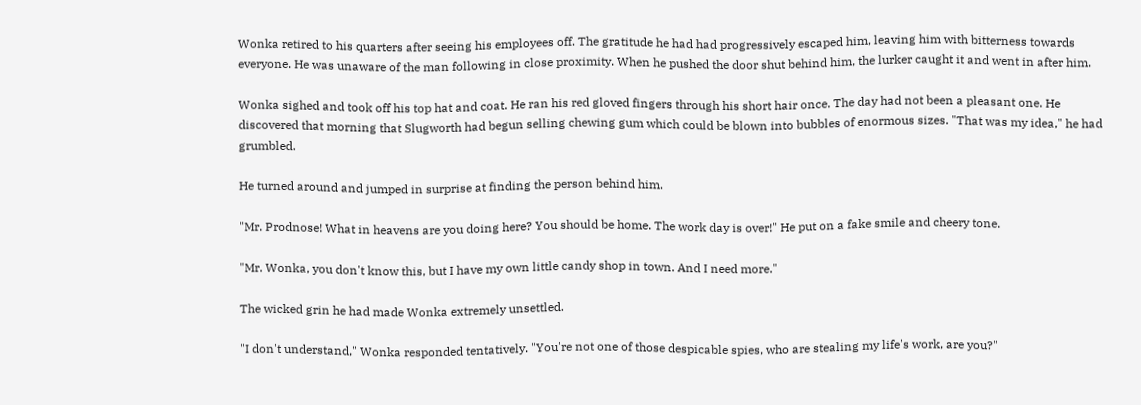Wonka retired to his quarters after seeing his employees off. The gratitude he had had progressively escaped him, leaving him with bitterness towards everyone. He was unaware of the man following in close proximity. When he pushed the door shut behind him, the lurker caught it and went in after him.

Wonka sighed and took off his top hat and coat. He ran his red gloved fingers through his short hair once. The day had not been a pleasant one. He discovered that morning that Slugworth had begun selling chewing gum which could be blown into bubbles of enormous sizes. "That was my idea," he had grumbled.

He turned around and jumped in surprise at finding the person behind him.

"Mr. Prodnose! What in heavens are you doing here? You should be home. The work day is over!" He put on a fake smile and cheery tone.

"Mr. Wonka, you don't know this, but I have my own little candy shop in town. And I need more."

The wicked grin he had made Wonka extremely unsettled.

"I don't understand," Wonka responded tentatively. "You're not one of those despicable spies, who are stealing my life's work, are you?"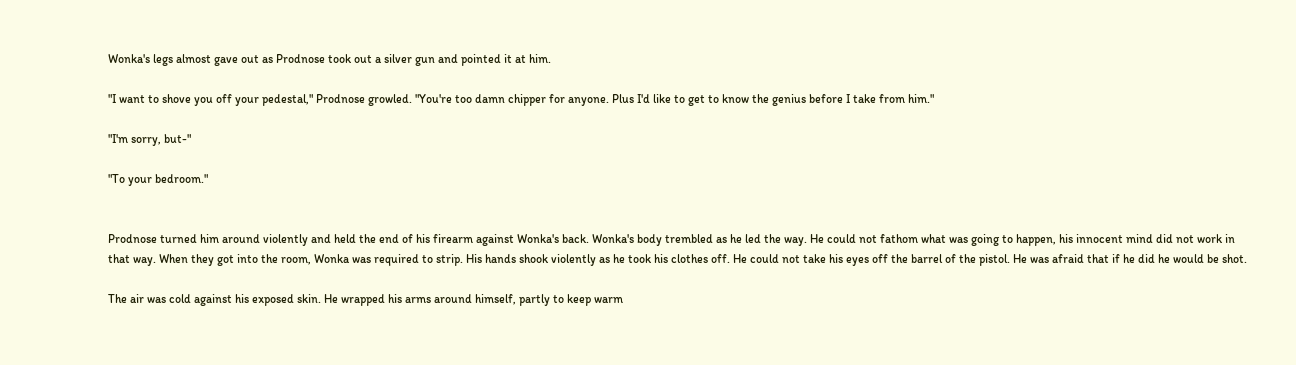Wonka's legs almost gave out as Prodnose took out a silver gun and pointed it at him.

"I want to shove you off your pedestal," Prodnose growled. "You're too damn chipper for anyone. Plus I'd like to get to know the genius before I take from him."

"I'm sorry, but-"

"To your bedroom."


Prodnose turned him around violently and held the end of his firearm against Wonka's back. Wonka's body trembled as he led the way. He could not fathom what was going to happen, his innocent mind did not work in that way. When they got into the room, Wonka was required to strip. His hands shook violently as he took his clothes off. He could not take his eyes off the barrel of the pistol. He was afraid that if he did he would be shot.

The air was cold against his exposed skin. He wrapped his arms around himself, partly to keep warm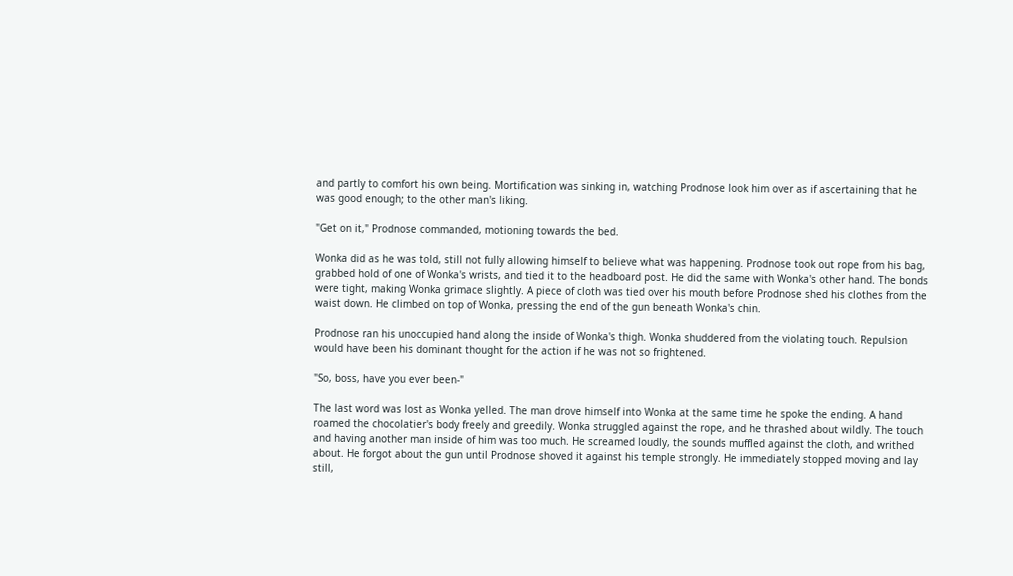and partly to comfort his own being. Mortification was sinking in, watching Prodnose look him over as if ascertaining that he was good enough; to the other man's liking.

"Get on it," Prodnose commanded, motioning towards the bed.

Wonka did as he was told, still not fully allowing himself to believe what was happening. Prodnose took out rope from his bag, grabbed hold of one of Wonka's wrists, and tied it to the headboard post. He did the same with Wonka's other hand. The bonds were tight, making Wonka grimace slightly. A piece of cloth was tied over his mouth before Prodnose shed his clothes from the waist down. He climbed on top of Wonka, pressing the end of the gun beneath Wonka's chin.

Prodnose ran his unoccupied hand along the inside of Wonka's thigh. Wonka shuddered from the violating touch. Repulsion would have been his dominant thought for the action if he was not so frightened.

"So, boss, have you ever been-"

The last word was lost as Wonka yelled. The man drove himself into Wonka at the same time he spoke the ending. A hand roamed the chocolatier's body freely and greedily. Wonka struggled against the rope, and he thrashed about wildly. The touch and having another man inside of him was too much. He screamed loudly, the sounds muffled against the cloth, and writhed about. He forgot about the gun until Prodnose shoved it against his temple strongly. He immediately stopped moving and lay still,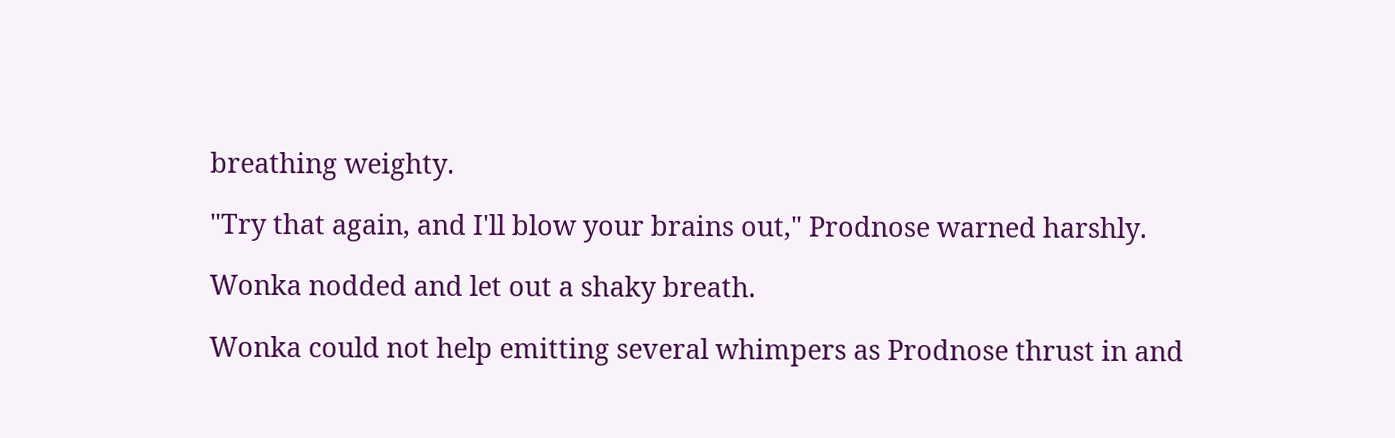breathing weighty.

"Try that again, and I'll blow your brains out," Prodnose warned harshly.

Wonka nodded and let out a shaky breath.

Wonka could not help emitting several whimpers as Prodnose thrust in and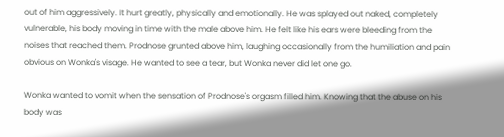out of him aggressively. It hurt greatly, physically and emotionally. He was splayed out naked, completely vulnerable, his body moving in time with the male above him. He felt like his ears were bleeding from the noises that reached them. Prodnose grunted above him, laughing occasionally from the humiliation and pain obvious on Wonka's visage. He wanted to see a tear, but Wonka never did let one go.

Wonka wanted to vomit when the sensation of Prodnose's orgasm filled him. Knowing that the abuse on his body was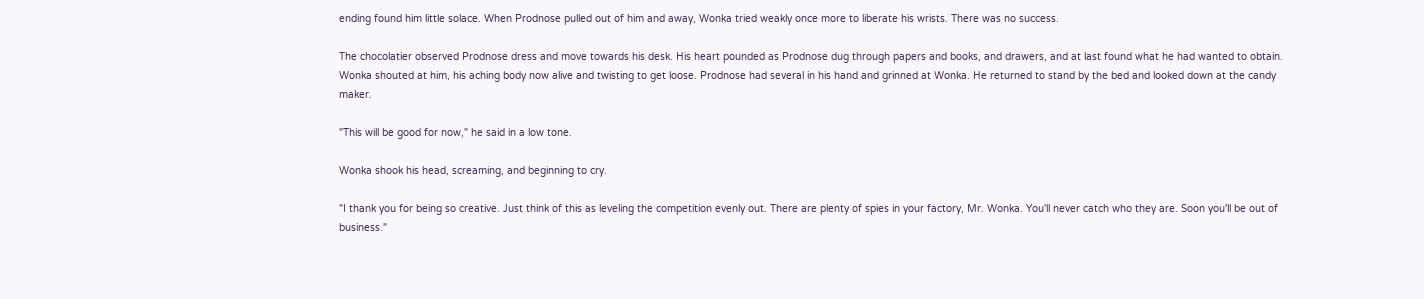ending found him little solace. When Prodnose pulled out of him and away, Wonka tried weakly once more to liberate his wrists. There was no success.

The chocolatier observed Prodnose dress and move towards his desk. His heart pounded as Prodnose dug through papers and books, and drawers, and at last found what he had wanted to obtain. Wonka shouted at him, his aching body now alive and twisting to get loose. Prodnose had several in his hand and grinned at Wonka. He returned to stand by the bed and looked down at the candy maker.

"This will be good for now," he said in a low tone.

Wonka shook his head, screaming, and beginning to cry.

"I thank you for being so creative. Just think of this as leveling the competition evenly out. There are plenty of spies in your factory, Mr. Wonka. You'll never catch who they are. Soon you'll be out of business."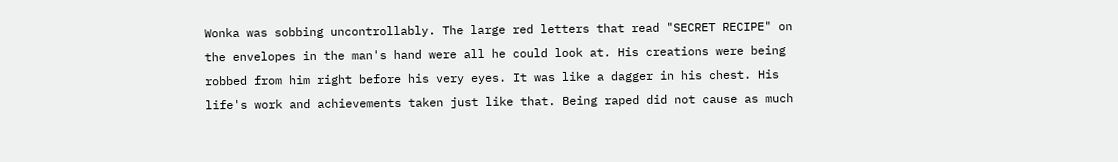Wonka was sobbing uncontrollably. The large red letters that read "SECRET RECIPE" on the envelopes in the man's hand were all he could look at. His creations were being robbed from him right before his very eyes. It was like a dagger in his chest. His life's work and achievements taken just like that. Being raped did not cause as much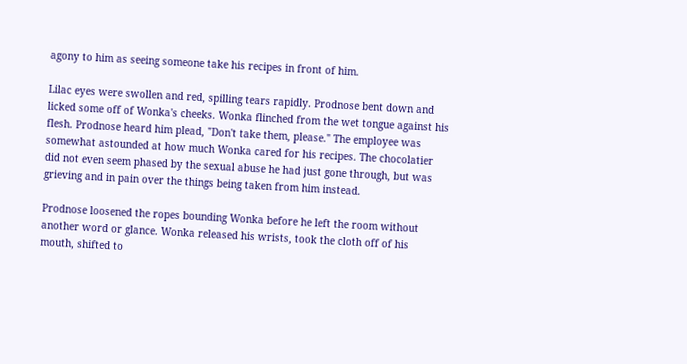agony to him as seeing someone take his recipes in front of him.

Lilac eyes were swollen and red, spilling tears rapidly. Prodnose bent down and licked some off of Wonka's cheeks. Wonka flinched from the wet tongue against his flesh. Prodnose heard him plead, "Don't take them, please." The employee was somewhat astounded at how much Wonka cared for his recipes. The chocolatier did not even seem phased by the sexual abuse he had just gone through, but was grieving and in pain over the things being taken from him instead.

Prodnose loosened the ropes bounding Wonka before he left the room without another word or glance. Wonka released his wrists, took the cloth off of his mouth, shifted to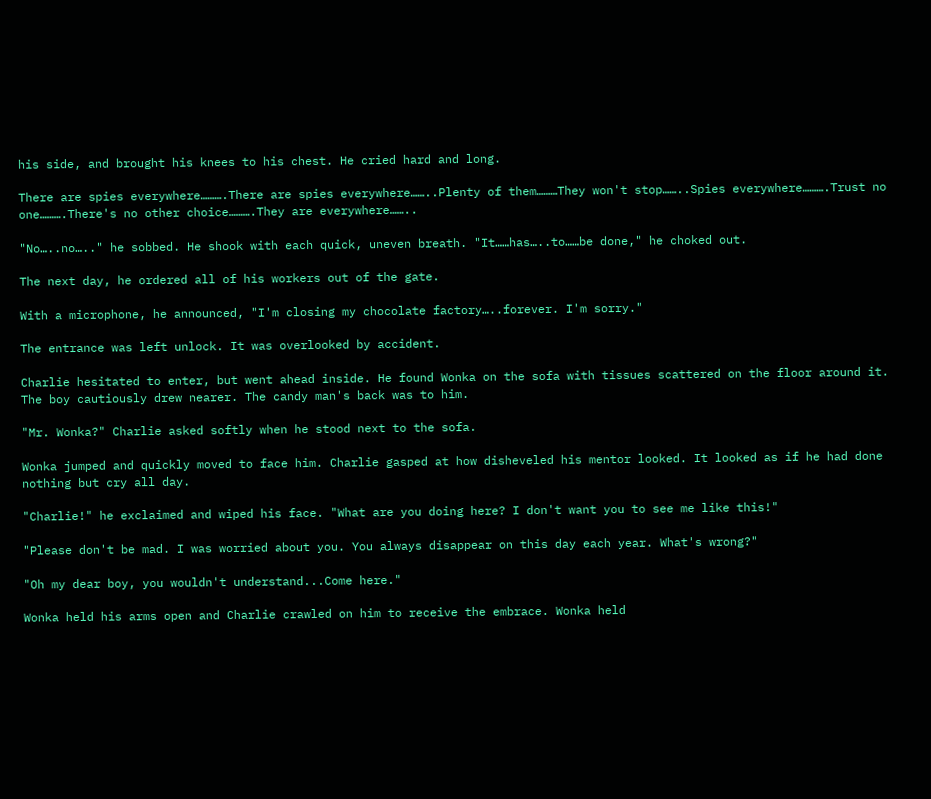his side, and brought his knees to his chest. He cried hard and long.

There are spies everywhere……….There are spies everywhere……..Plenty of them………They won't stop……..Spies everywhere……….Trust no one……….There's no other choice……….They are everywhere……..

"No…..no….." he sobbed. He shook with each quick, uneven breath. "It……has…..to……be done," he choked out.

The next day, he ordered all of his workers out of the gate.

With a microphone, he announced, "I'm closing my chocolate factory…..forever. I'm sorry."

The entrance was left unlock. It was overlooked by accident.

Charlie hesitated to enter, but went ahead inside. He found Wonka on the sofa with tissues scattered on the floor around it. The boy cautiously drew nearer. The candy man's back was to him.

"Mr. Wonka?" Charlie asked softly when he stood next to the sofa.

Wonka jumped and quickly moved to face him. Charlie gasped at how disheveled his mentor looked. It looked as if he had done nothing but cry all day.

"Charlie!" he exclaimed and wiped his face. "What are you doing here? I don't want you to see me like this!"

"Please don't be mad. I was worried about you. You always disappear on this day each year. What's wrong?"

"Oh my dear boy, you wouldn't understand...Come here."

Wonka held his arms open and Charlie crawled on him to receive the embrace. Wonka held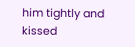him tightly and kissed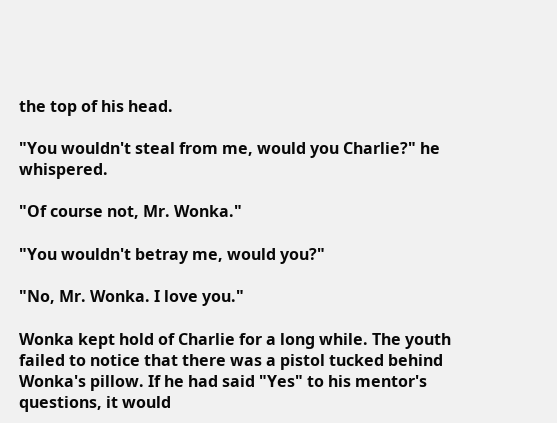the top of his head.

"You wouldn't steal from me, would you Charlie?" he whispered.

"Of course not, Mr. Wonka."

"You wouldn't betray me, would you?"

"No, Mr. Wonka. I love you."

Wonka kept hold of Charlie for a long while. The youth failed to notice that there was a pistol tucked behind Wonka's pillow. If he had said "Yes" to his mentor's questions, it would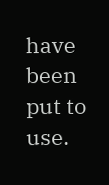have been put to use.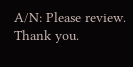A/N: Please review. Thank you.